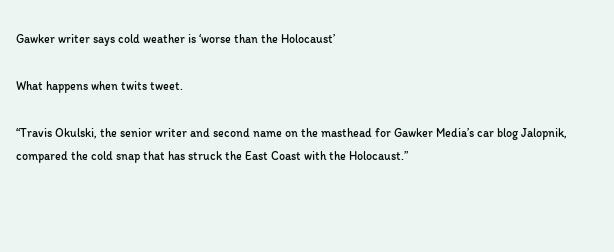Gawker writer says cold weather is ‘worse than the Holocaust’

What happens when twits tweet.

“Travis Okulski, the senior writer and second name on the masthead for Gawker Media’s car blog Jalopnik, compared the cold snap that has struck the East Coast with the Holocaust.”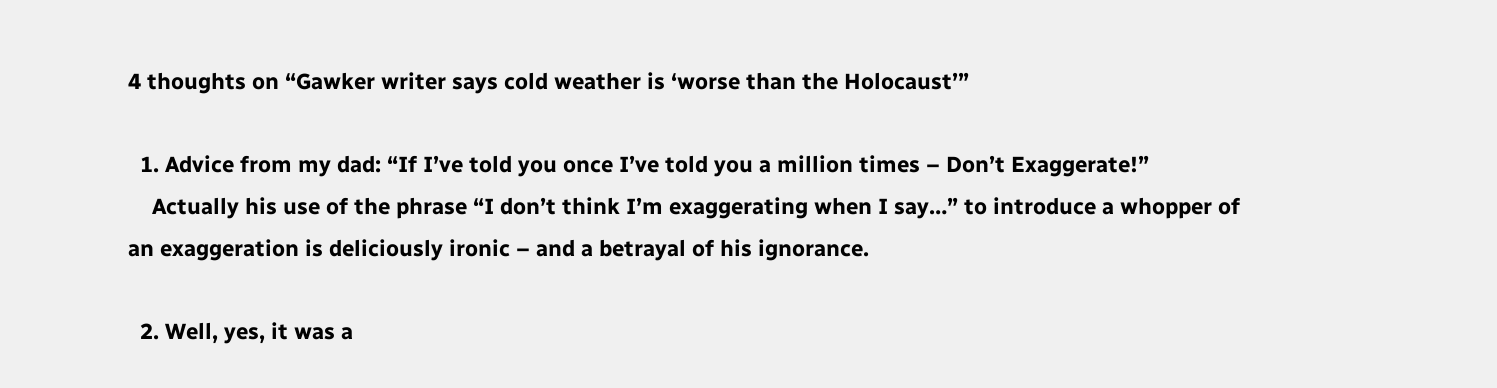4 thoughts on “Gawker writer says cold weather is ‘worse than the Holocaust’”

  1. Advice from my dad: “If I’ve told you once I’ve told you a million times – Don’t Exaggerate!”
    Actually his use of the phrase “I don’t think I’m exaggerating when I say…” to introduce a whopper of an exaggeration is deliciously ironic – and a betrayal of his ignorance.

  2. Well, yes, it was a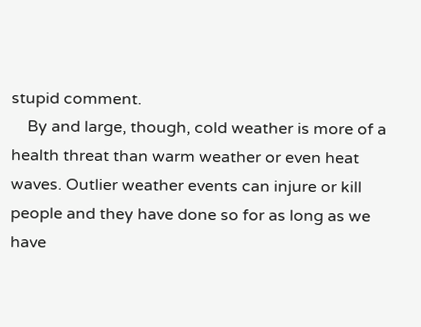stupid comment.
    By and large, though, cold weather is more of a health threat than warm weather or even heat waves. Outlier weather events can injure or kill people and they have done so for as long as we have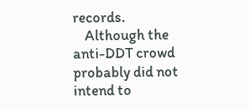records.
    Although the anti-DDT crowd probably did not intend to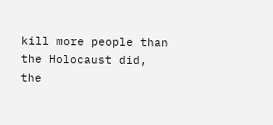kill more people than the Holocaust did, the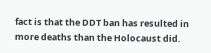fact is that the DDT ban has resulted in more deaths than the Holocaust did.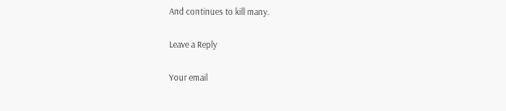And continues to kill many.

Leave a Reply

Your email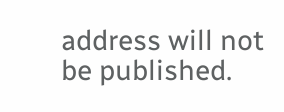address will not be published.